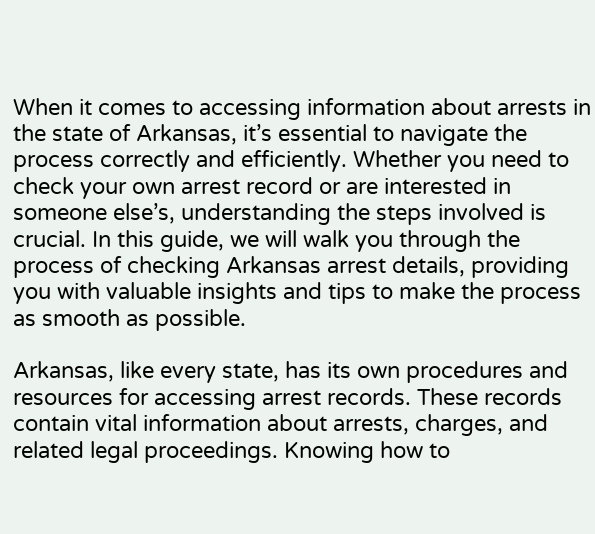When it comes to accessing information about arrests in the state of Arkansas, it’s essential to navigate the process correctly and efficiently. Whether you need to check your own arrest record or are interested in someone else’s, understanding the steps involved is crucial. In this guide, we will walk you through the process of checking Arkansas arrest details, providing you with valuable insights and tips to make the process as smooth as possible.

Arkansas, like every state, has its own procedures and resources for accessing arrest records. These records contain vital information about arrests, charges, and related legal proceedings. Knowing how to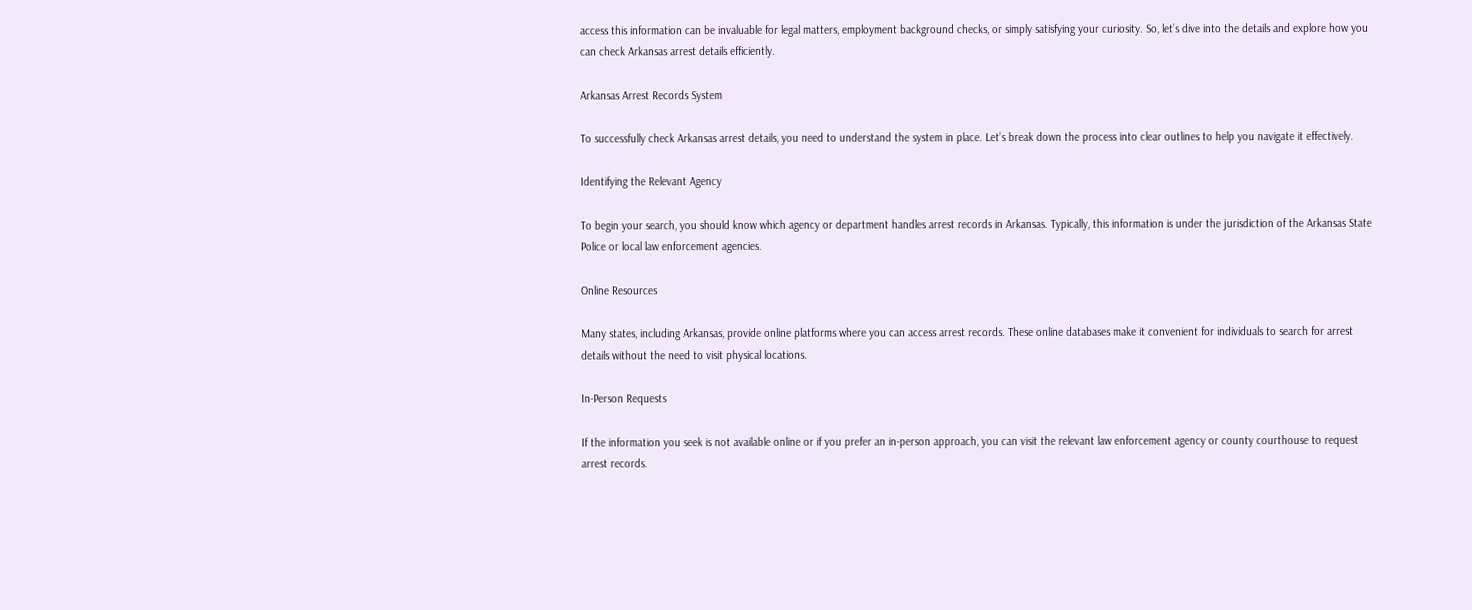access this information can be invaluable for legal matters, employment background checks, or simply satisfying your curiosity. So, let’s dive into the details and explore how you can check Arkansas arrest details efficiently.

Arkansas Arrest Records System

To successfully check Arkansas arrest details, you need to understand the system in place. Let’s break down the process into clear outlines to help you navigate it effectively.

Identifying the Relevant Agency

To begin your search, you should know which agency or department handles arrest records in Arkansas. Typically, this information is under the jurisdiction of the Arkansas State Police or local law enforcement agencies.

Online Resources

Many states, including Arkansas, provide online platforms where you can access arrest records. These online databases make it convenient for individuals to search for arrest details without the need to visit physical locations.

In-Person Requests

If the information you seek is not available online or if you prefer an in-person approach, you can visit the relevant law enforcement agency or county courthouse to request arrest records.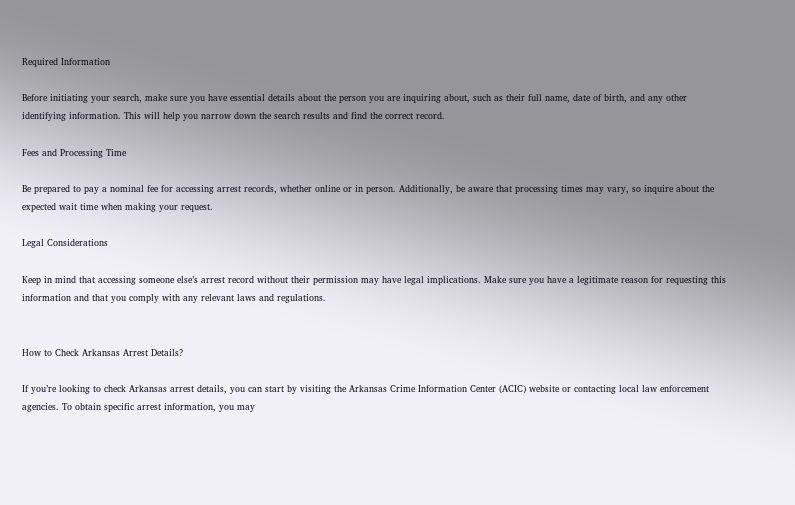Required Information

Before initiating your search, make sure you have essential details about the person you are inquiring about, such as their full name, date of birth, and any other identifying information. This will help you narrow down the search results and find the correct record.

Fees and Processing Time

Be prepared to pay a nominal fee for accessing arrest records, whether online or in person. Additionally, be aware that processing times may vary, so inquire about the expected wait time when making your request.

Legal Considerations

Keep in mind that accessing someone else’s arrest record without their permission may have legal implications. Make sure you have a legitimate reason for requesting this information and that you comply with any relevant laws and regulations.


How to Check Arkansas Arrest Details?

If you’re looking to check Arkansas arrest details, you can start by visiting the Arkansas Crime Information Center (ACIC) website or contacting local law enforcement agencies. To obtain specific arrest information, you may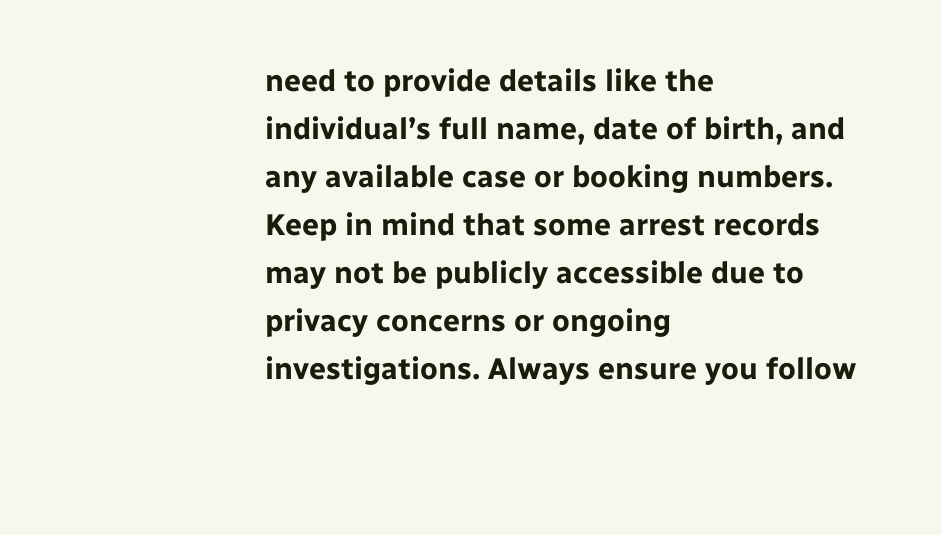need to provide details like the individual’s full name, date of birth, and any available case or booking numbers. Keep in mind that some arrest records may not be publicly accessible due to privacy concerns or ongoing investigations. Always ensure you follow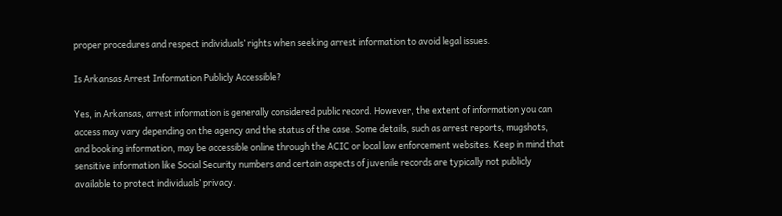proper procedures and respect individuals’ rights when seeking arrest information to avoid legal issues.

Is Arkansas Arrest Information Publicly Accessible?

Yes, in Arkansas, arrest information is generally considered public record. However, the extent of information you can access may vary depending on the agency and the status of the case. Some details, such as arrest reports, mugshots, and booking information, may be accessible online through the ACIC or local law enforcement websites. Keep in mind that sensitive information like Social Security numbers and certain aspects of juvenile records are typically not publicly available to protect individuals’ privacy.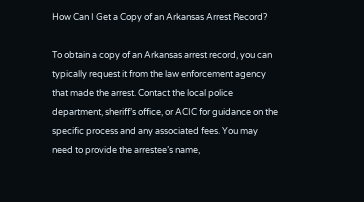How Can I Get a Copy of an Arkansas Arrest Record?

To obtain a copy of an Arkansas arrest record, you can typically request it from the law enforcement agency that made the arrest. Contact the local police department, sheriff’s office, or ACIC for guidance on the specific process and any associated fees. You may need to provide the arrestee’s name,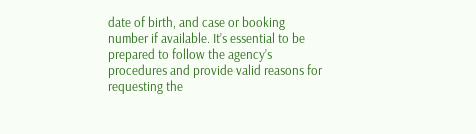date of birth, and case or booking number if available. It’s essential to be prepared to follow the agency’s procedures and provide valid reasons for requesting the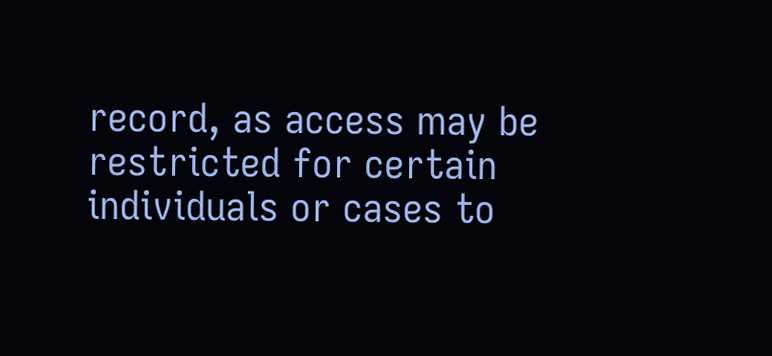record, as access may be restricted for certain individuals or cases to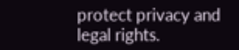protect privacy and legal rights.